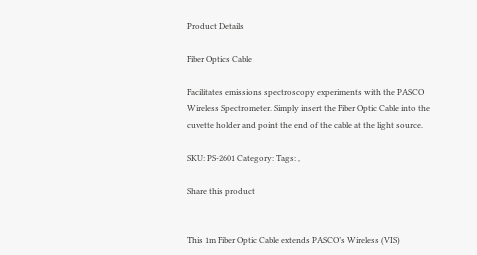Product Details

Fiber Optics Cable

Facilitates emissions spectroscopy experiments with the PASCO Wireless Spectrometer. Simply insert the Fiber Optic Cable into the cuvette holder and point the end of the cable at the light source.

SKU: PS-2601 Category: Tags: ,

Share this product


This 1m Fiber Optic Cable extends PASCO’s Wireless (VIS)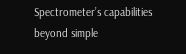Spectrometer’s capabilities beyond simple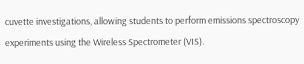cuvette investigations, allowing students to perform emissions spectroscopy experiments using the Wireless Spectrometer (VIS).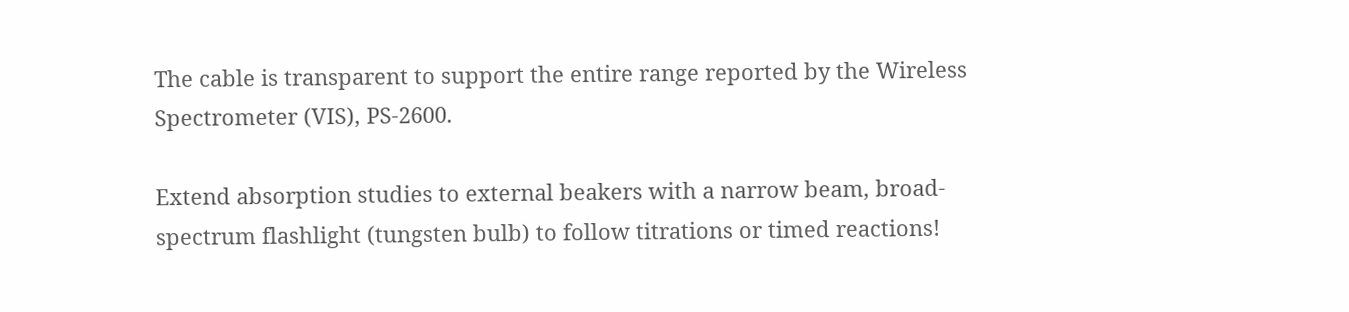The cable is transparent to support the entire range reported by the Wireless Spectrometer (VIS), PS-2600.

Extend absorption studies to external beakers with a narrow beam, broad-spectrum flashlight (tungsten bulb) to follow titrations or timed reactions!